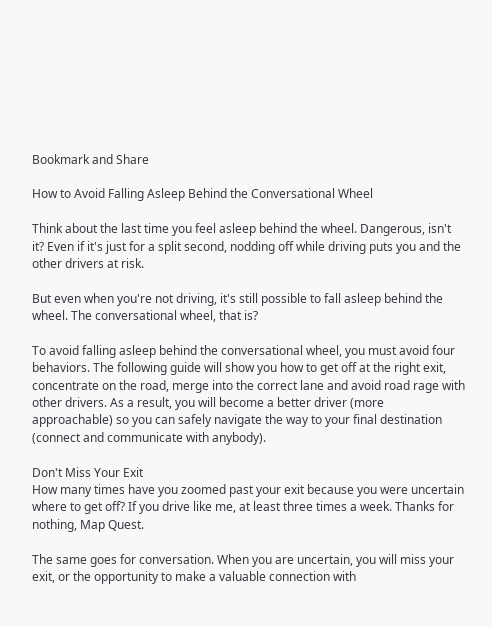Bookmark and Share

How to Avoid Falling Asleep Behind the Conversational Wheel

Think about the last time you feel asleep behind the wheel. Dangerous, isn't it? Even if it's just for a split second, nodding off while driving puts you and the other drivers at risk.

But even when you're not driving, it's still possible to fall asleep behind the wheel. The conversational wheel, that is?

To avoid falling asleep behind the conversational wheel, you must avoid four behaviors. The following guide will show you how to get off at the right exit, concentrate on the road, merge into the correct lane and avoid road rage with other drivers. As a result, you will become a better driver (more approachable) so you can safely navigate the way to your final destination (connect and communicate with anybody).

Don't Miss Your Exit
How many times have you zoomed past your exit because you were uncertain where to get off? If you drive like me, at least three times a week. Thanks for nothing, Map Quest.

The same goes for conversation. When you are uncertain, you will miss your exit, or the opportunity to make a valuable connection with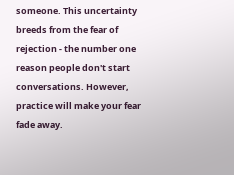someone. This uncertainty breeds from the fear of rejection - the number one reason people don't start conversations. However, practice will make your fear fade away.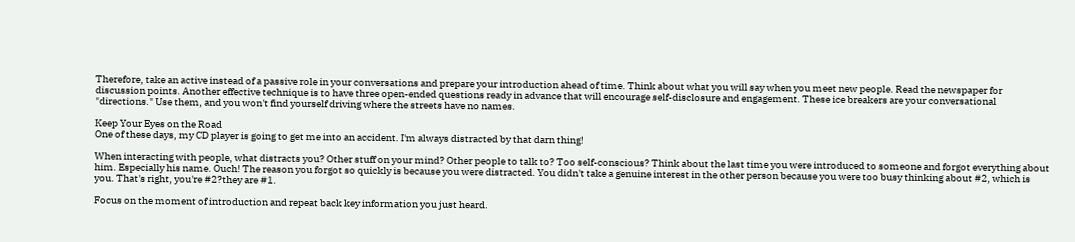Therefore, take an active instead of a passive role in your conversations and prepare your introduction ahead of time. Think about what you will say when you meet new people. Read the newspaper for discussion points. Another effective technique is to have three open-ended questions ready in advance that will encourage self-disclosure and engagement. These ice breakers are your conversational "directions." Use them, and you won't find yourself driving where the streets have no names.

Keep Your Eyes on the Road
One of these days, my CD player is going to get me into an accident. I'm always distracted by that darn thing!

When interacting with people, what distracts you? Other stuff on your mind? Other people to talk to? Too self-conscious? Think about the last time you were introduced to someone and forgot everything about him. Especially his name. Ouch! The reason you forgot so quickly is because you were distracted. You didn't take a genuine interest in the other person because you were too busy thinking about #2, which is you. That's right, you're #2?they are #1.

Focus on the moment of introduction and repeat back key information you just heard.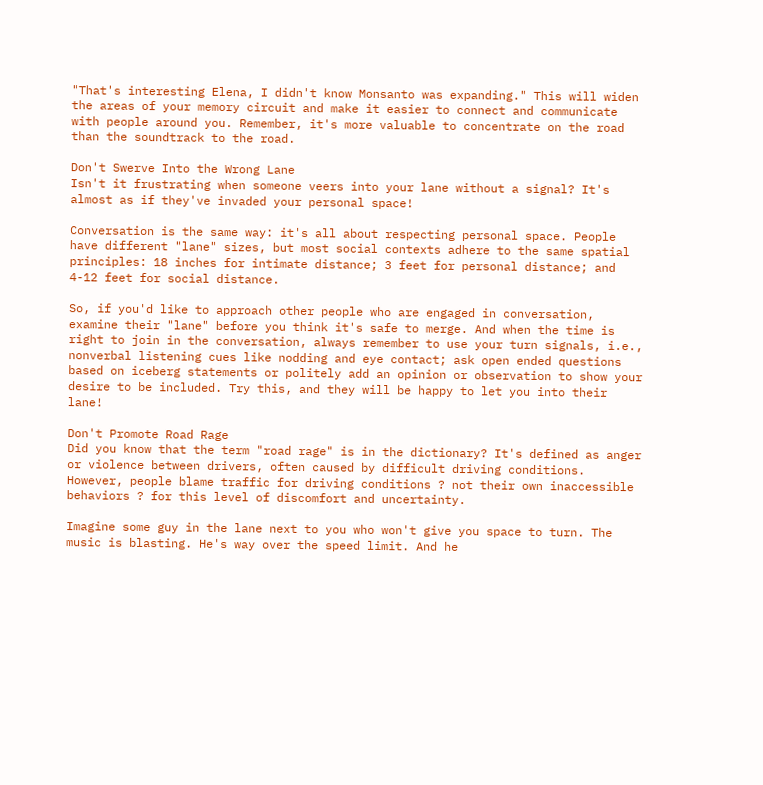"That's interesting Elena, I didn't know Monsanto was expanding." This will widen the areas of your memory circuit and make it easier to connect and communicate with people around you. Remember, it's more valuable to concentrate on the road than the soundtrack to the road.

Don't Swerve Into the Wrong Lane
Isn't it frustrating when someone veers into your lane without a signal? It's almost as if they've invaded your personal space!

Conversation is the same way: it's all about respecting personal space. People have different "lane" sizes, but most social contexts adhere to the same spatial principles: 18 inches for intimate distance; 3 feet for personal distance; and 4-12 feet for social distance.

So, if you'd like to approach other people who are engaged in conversation, examine their "lane" before you think it's safe to merge. And when the time is right to join in the conversation, always remember to use your turn signals, i.e., nonverbal listening cues like nodding and eye contact; ask open ended questions based on iceberg statements or politely add an opinion or observation to show your desire to be included. Try this, and they will be happy to let you into their lane!

Don't Promote Road Rage
Did you know that the term "road rage" is in the dictionary? It's defined as anger or violence between drivers, often caused by difficult driving conditions. However, people blame traffic for driving conditions ? not their own inaccessible behaviors ? for this level of discomfort and uncertainty.

Imagine some guy in the lane next to you who won't give you space to turn. The music is blasting. He's way over the speed limit. And he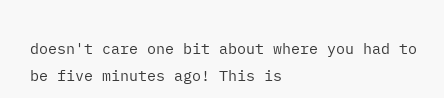doesn't care one bit about where you had to be five minutes ago! This is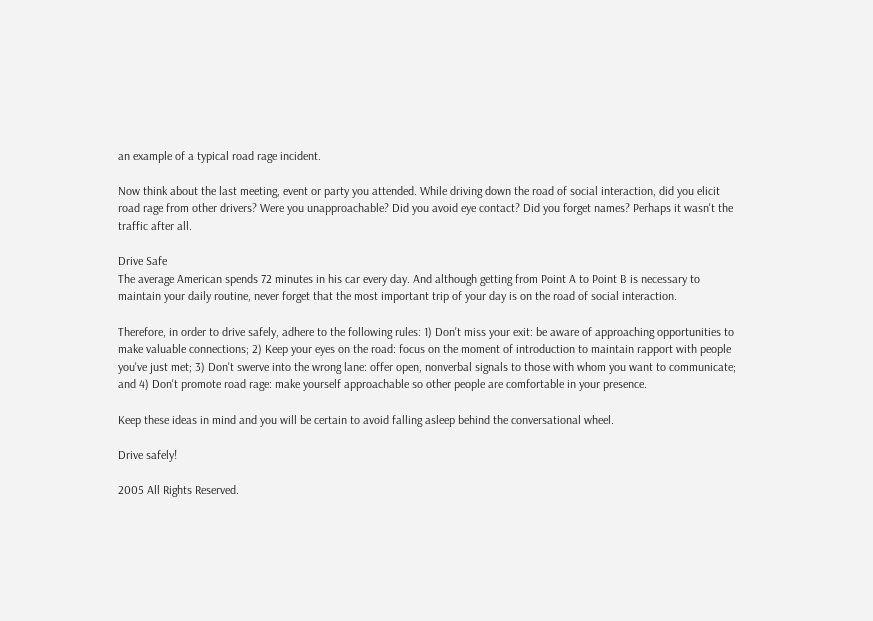an example of a typical road rage incident.

Now think about the last meeting, event or party you attended. While driving down the road of social interaction, did you elicit road rage from other drivers? Were you unapproachable? Did you avoid eye contact? Did you forget names? Perhaps it wasn't the traffic after all.

Drive Safe
The average American spends 72 minutes in his car every day. And although getting from Point A to Point B is necessary to maintain your daily routine, never forget that the most important trip of your day is on the road of social interaction.

Therefore, in order to drive safely, adhere to the following rules: 1) Don't miss your exit: be aware of approaching opportunities to make valuable connections; 2) Keep your eyes on the road: focus on the moment of introduction to maintain rapport with people you've just met; 3) Don't swerve into the wrong lane: offer open, nonverbal signals to those with whom you want to communicate; and 4) Don't promote road rage: make yourself approachable so other people are comfortable in your presence.

Keep these ideas in mind and you will be certain to avoid falling asleep behind the conversational wheel.

Drive safely!

2005 All Rights Reserved.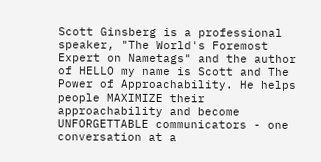Scott Ginsberg is a professional speaker, "The World's Foremost Expert on Nametags" and the author of HELLO my name is Scott and The Power of Approachability. He helps people MAXIMIZE their approachability and become UNFORGETTABLE communicators - one conversation at a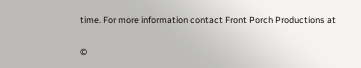time. For more information contact Front Porch Productions at

©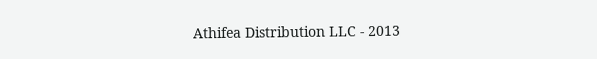Athifea Distribution LLC - 2013